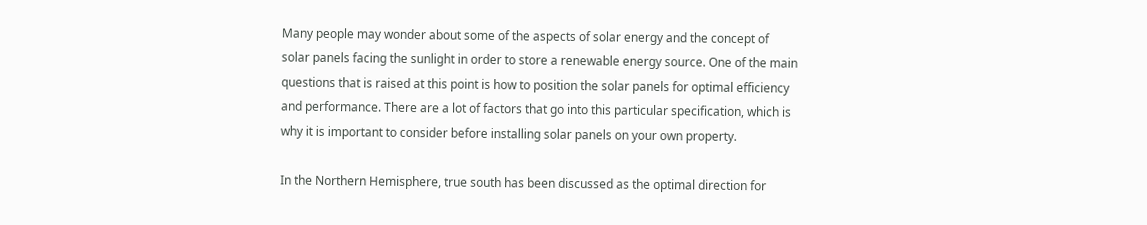Many people may wonder about some of the aspects of solar energy and the concept of solar panels facing the sunlight in order to store a renewable energy source. One of the main questions that is raised at this point is how to position the solar panels for optimal efficiency and performance. There are a lot of factors that go into this particular specification, which is why it is important to consider before installing solar panels on your own property.

In the Northern Hemisphere, true south has been discussed as the optimal direction for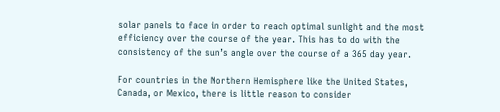solar panels to face in order to reach optimal sunlight and the most efficiency over the course of the year. This has to do with the consistency of the sun’s angle over the course of a 365 day year.

For countries in the Northern Hemisphere like the United States, Canada, or Mexico, there is little reason to consider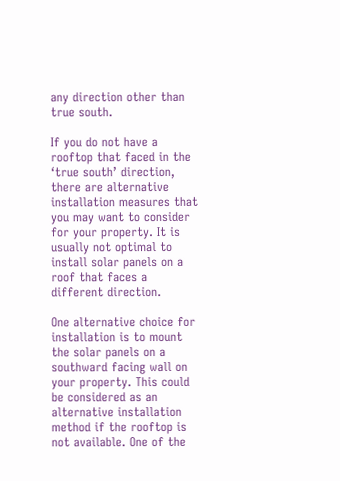any direction other than true south.

If you do not have a rooftop that faced in the ‘true south’ direction, there are alternative installation measures that you may want to consider for your property. It is usually not optimal to install solar panels on a roof that faces a different direction.

One alternative choice for installation is to mount the solar panels on a southward facing wall on your property. This could be considered as an alternative installation method if the rooftop is not available. One of the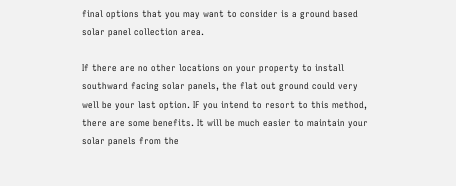final options that you may want to consider is a ground based solar panel collection area.

If there are no other locations on your property to install southward facing solar panels, the flat out ground could very well be your last option. IF you intend to resort to this method, there are some benefits. It will be much easier to maintain your solar panels from the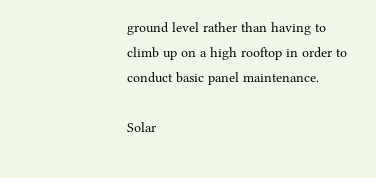ground level rather than having to climb up on a high rooftop in order to conduct basic panel maintenance.

Solar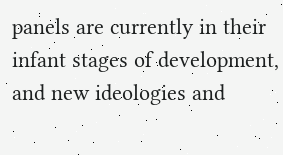panels are currently in their infant stages of development, and new ideologies and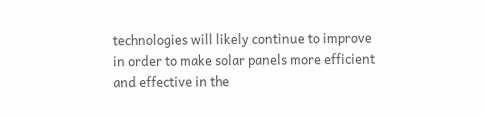technologies will likely continue to improve in order to make solar panels more efficient and effective in the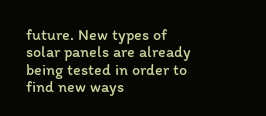future. New types of solar panels are already being tested in order to find new ways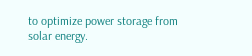to optimize power storage from solar energy.